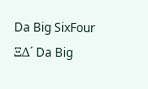Da Big SixFour ΞΔ´ Da Big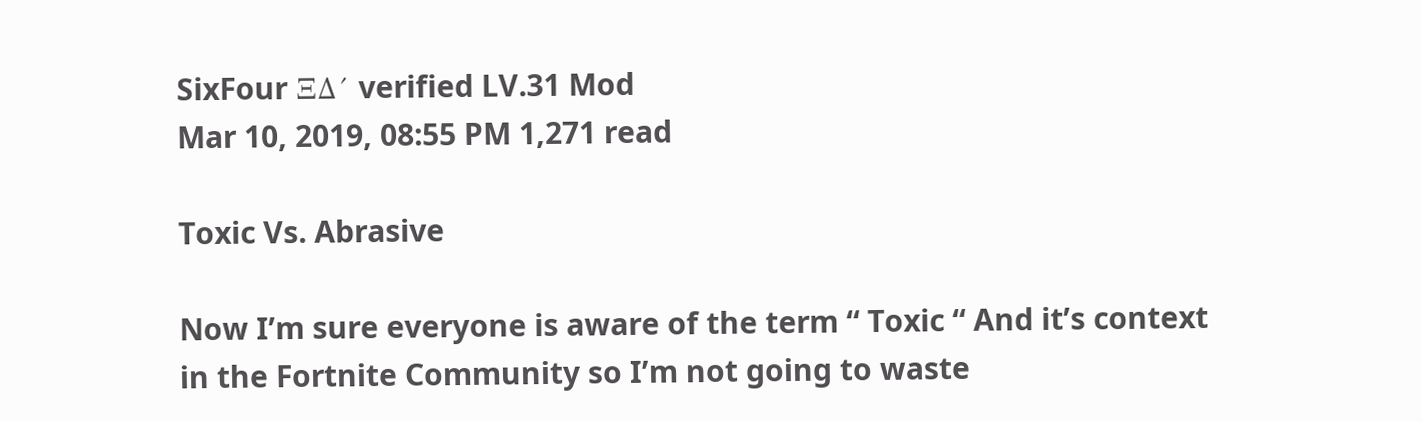SixFour ΞΔ´ verified LV.31 Mod
Mar 10, 2019, 08:55 PM 1,271 read

Toxic Vs. Abrasive

Now I’m sure everyone is aware of the term “ Toxic “ And it’s context in the Fortnite Community so I’m not going to waste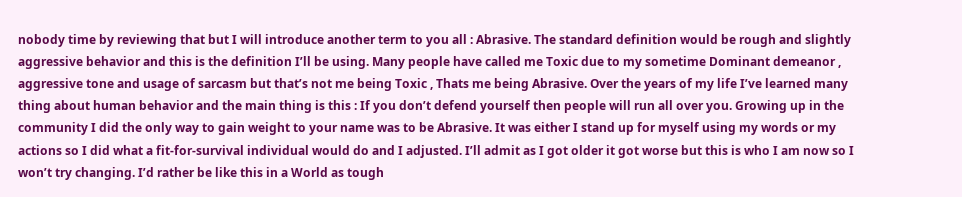nobody time by reviewing that but I will introduce another term to you all : Abrasive. The standard definition would be rough and slightly aggressive behavior and this is the definition I’ll be using. Many people have called me Toxic due to my sometime Dominant demeanor , aggressive tone and usage of sarcasm but that’s not me being Toxic , Thats me being Abrasive. Over the years of my life I’ve learned many thing about human behavior and the main thing is this : If you don’t defend yourself then people will run all over you. Growing up in the community I did the only way to gain weight to your name was to be Abrasive. It was either I stand up for myself using my words or my actions so I did what a fit-for-survival individual would do and I adjusted. I’ll admit as I got older it got worse but this is who I am now so I won’t try changing. I’d rather be like this in a World as tough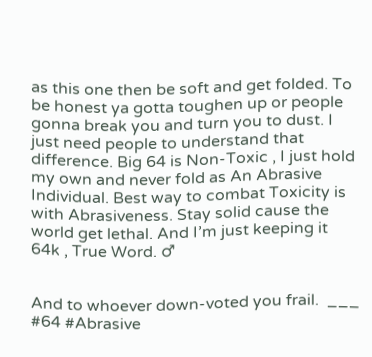as this one then be soft and get folded. To be honest ya gotta toughen up or people gonna break you and turn you to dust. I just need people to understand that difference. Big 64 is Non-Toxic , I just hold my own and never fold as An Abrasive Individual. Best way to combat Toxicity is with Abrasiveness. Stay solid cause the world get lethal. And I’m just keeping it 64k , True Word. ♂


And to whoever down-voted you frail.  ___ #64 #Abrasive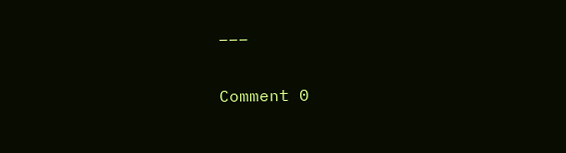___

Comment 0